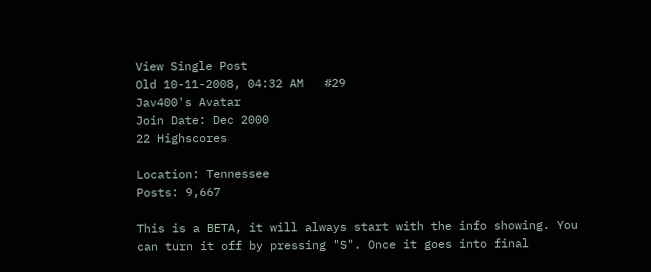View Single Post
Old 10-11-2008, 04:32 AM   #29
Jav400's Avatar
Join Date: Dec 2000
22 Highscores

Location: Tennessee
Posts: 9,667

This is a BETA, it will always start with the info showing. You can turn it off by pressing "S". Once it goes into final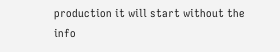production it will start without the info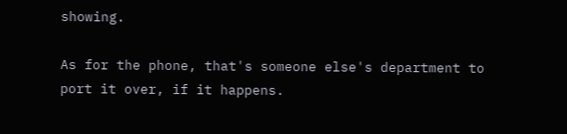showing.

As for the phone, that's someone else's department to port it over, if it happens.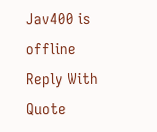Jav400 is offline   Reply With Quote